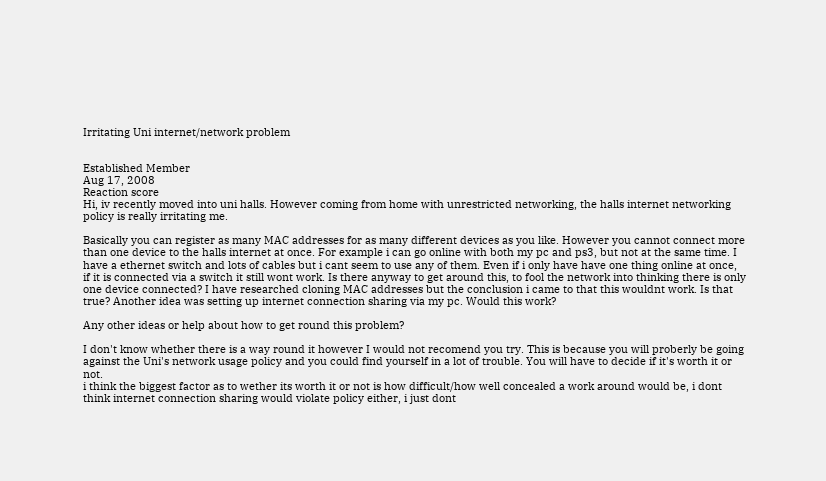Irritating Uni internet/network problem


Established Member
Aug 17, 2008
Reaction score
Hi, iv recently moved into uni halls. However coming from home with unrestricted networking, the halls internet networking policy is really irritating me.

Basically you can register as many MAC addresses for as many different devices as you like. However you cannot connect more than one device to the halls internet at once. For example i can go online with both my pc and ps3, but not at the same time. I have a ethernet switch and lots of cables but i cant seem to use any of them. Even if i only have have one thing online at once, if it is connected via a switch it still wont work. Is there anyway to get around this, to fool the network into thinking there is only one device connected? I have researched cloning MAC addresses but the conclusion i came to that this wouldnt work. Is that true? Another idea was setting up internet connection sharing via my pc. Would this work?

Any other ideas or help about how to get round this problem?

I don't know whether there is a way round it however I would not recomend you try. This is because you will proberly be going against the Uni's network usage policy and you could find yourself in a lot of trouble. You will have to decide if it's worth it or not.
i think the biggest factor as to wether its worth it or not is how difficult/how well concealed a work around would be, i dont think internet connection sharing would violate policy either, i just dont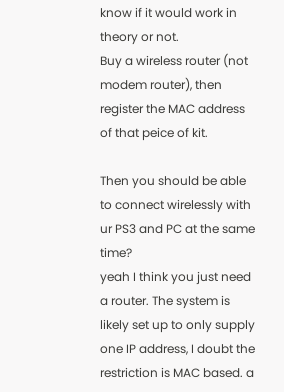know if it would work in theory or not.
Buy a wireless router (not modem router), then register the MAC address of that peice of kit.

Then you should be able to connect wirelessly with ur PS3 and PC at the same time?
yeah I think you just need a router. The system is likely set up to only supply one IP address, I doubt the restriction is MAC based. a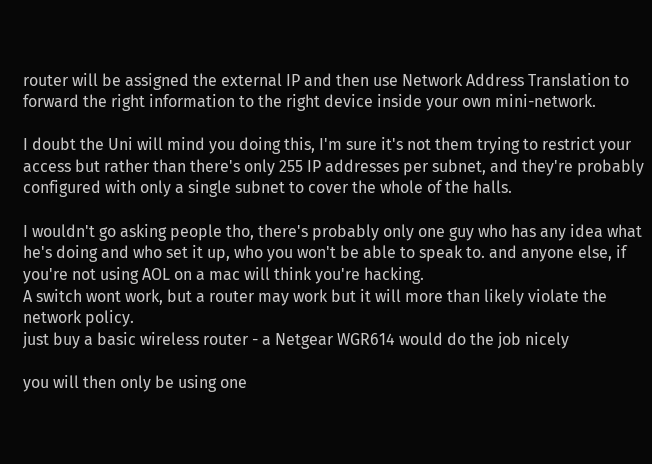router will be assigned the external IP and then use Network Address Translation to forward the right information to the right device inside your own mini-network.

I doubt the Uni will mind you doing this, I'm sure it's not them trying to restrict your access but rather than there's only 255 IP addresses per subnet, and they're probably configured with only a single subnet to cover the whole of the halls.

I wouldn't go asking people tho, there's probably only one guy who has any idea what he's doing and who set it up, who you won't be able to speak to. and anyone else, if you're not using AOL on a mac will think you're hacking.
A switch wont work, but a router may work but it will more than likely violate the network policy.
just buy a basic wireless router - a Netgear WGR614 would do the job nicely

you will then only be using one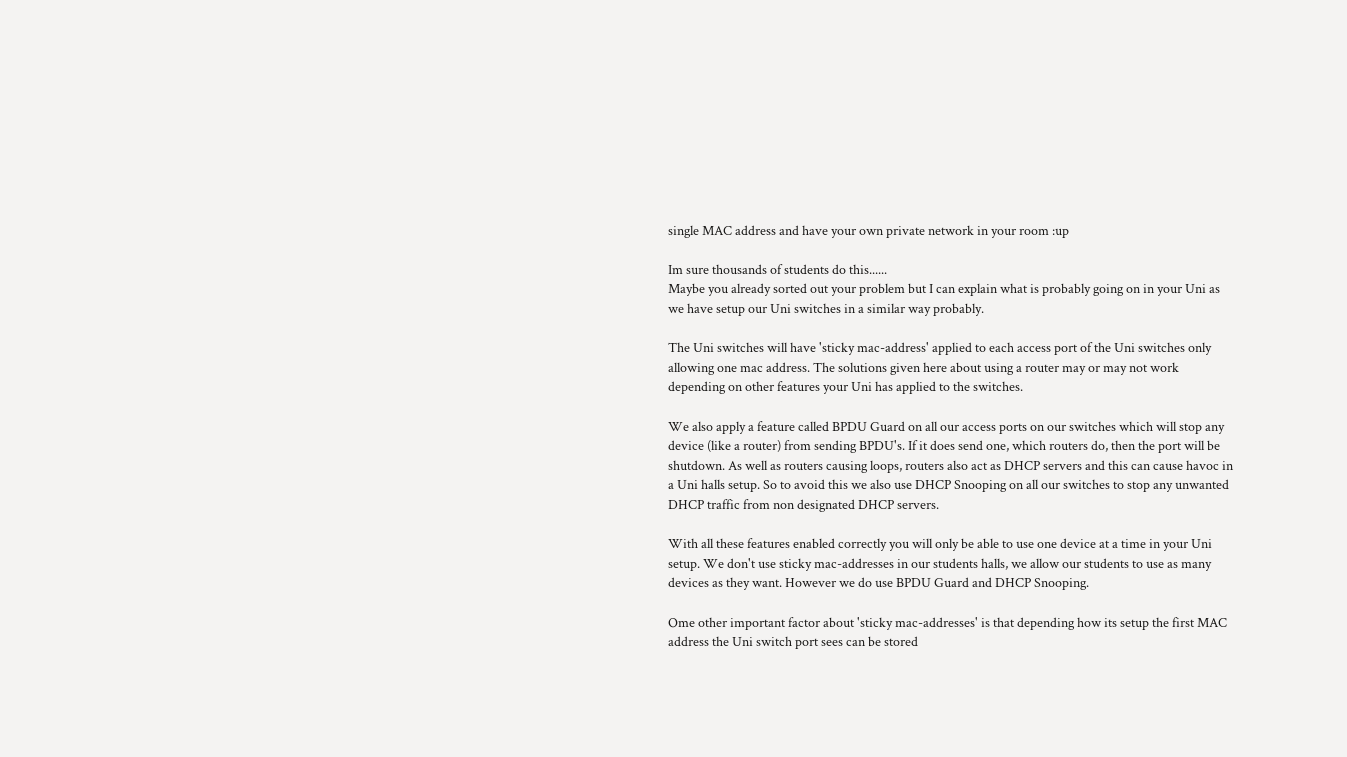single MAC address and have your own private network in your room :up

Im sure thousands of students do this......
Maybe you already sorted out your problem but I can explain what is probably going on in your Uni as we have setup our Uni switches in a similar way probably.

The Uni switches will have 'sticky mac-address' applied to each access port of the Uni switches only allowing one mac address. The solutions given here about using a router may or may not work depending on other features your Uni has applied to the switches.

We also apply a feature called BPDU Guard on all our access ports on our switches which will stop any device (like a router) from sending BPDU's. If it does send one, which routers do, then the port will be shutdown. As well as routers causing loops, routers also act as DHCP servers and this can cause havoc in a Uni halls setup. So to avoid this we also use DHCP Snooping on all our switches to stop any unwanted DHCP traffic from non designated DHCP servers.

With all these features enabled correctly you will only be able to use one device at a time in your Uni setup. We don't use sticky mac-addresses in our students halls, we allow our students to use as many devices as they want. However we do use BPDU Guard and DHCP Snooping.

Ome other important factor about 'sticky mac-addresses' is that depending how its setup the first MAC address the Uni switch port sees can be stored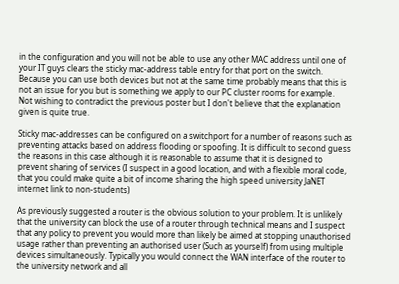in the configuration and you will not be able to use any other MAC address until one of your IT guys clears the sticky mac-address table entry for that port on the switch. Because you can use both devices but not at the same time probably means that this is not an issue for you but is something we apply to our PC cluster rooms for example.
Not wishing to contradict the previous poster but I don't believe that the explanation given is quite true.

Sticky mac-addresses can be configured on a switchport for a number of reasons such as preventing attacks based on address flooding or spoofing. It is difficult to second guess the reasons in this case although it is reasonable to assume that it is designed to prevent sharing of services (I suspect in a good location, and with a flexible moral code, that you could make quite a bit of income sharing the high speed university JaNET internet link to non-students)

As previously suggested a router is the obvious solution to your problem. It is unlikely that the university can block the use of a router through technical means and I suspect that any policy to prevent you would more than likely be aimed at stopping unauthorised usage rather than preventing an authorised user (Such as yourself) from using multiple devices simultaneously. Typically you would connect the WAN interface of the router to the university network and all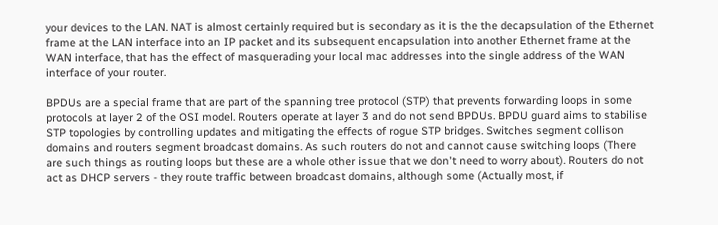your devices to the LAN. NAT is almost certainly required but is secondary as it is the the decapsulation of the Ethernet frame at the LAN interface into an IP packet and its subsequent encapsulation into another Ethernet frame at the WAN interface, that has the effect of masquerading your local mac addresses into the single address of the WAN interface of your router.

BPDUs are a special frame that are part of the spanning tree protocol (STP) that prevents forwarding loops in some protocols at layer 2 of the OSI model. Routers operate at layer 3 and do not send BPDUs. BPDU guard aims to stabilise STP topologies by controlling updates and mitigating the effects of rogue STP bridges. Switches segment collison domains and routers segment broadcast domains. As such routers do not and cannot cause switching loops (There are such things as routing loops but these are a whole other issue that we don't need to worry about). Routers do not act as DHCP servers - they route traffic between broadcast domains, although some (Actually most, if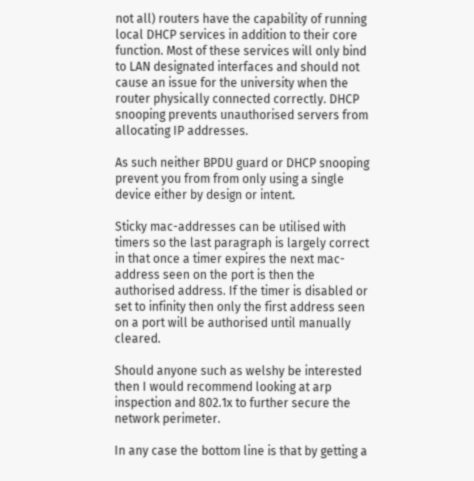not all) routers have the capability of running local DHCP services in addition to their core function. Most of these services will only bind to LAN designated interfaces and should not cause an issue for the university when the router physically connected correctly. DHCP snooping prevents unauthorised servers from allocating IP addresses.

As such neither BPDU guard or DHCP snooping prevent you from from only using a single device either by design or intent.

Sticky mac-addresses can be utilised with timers so the last paragraph is largely correct in that once a timer expires the next mac-address seen on the port is then the authorised address. If the timer is disabled or set to infinity then only the first address seen on a port will be authorised until manually cleared.

Should anyone such as welshy be interested then I would recommend looking at arp inspection and 802.1x to further secure the network perimeter.

In any case the bottom line is that by getting a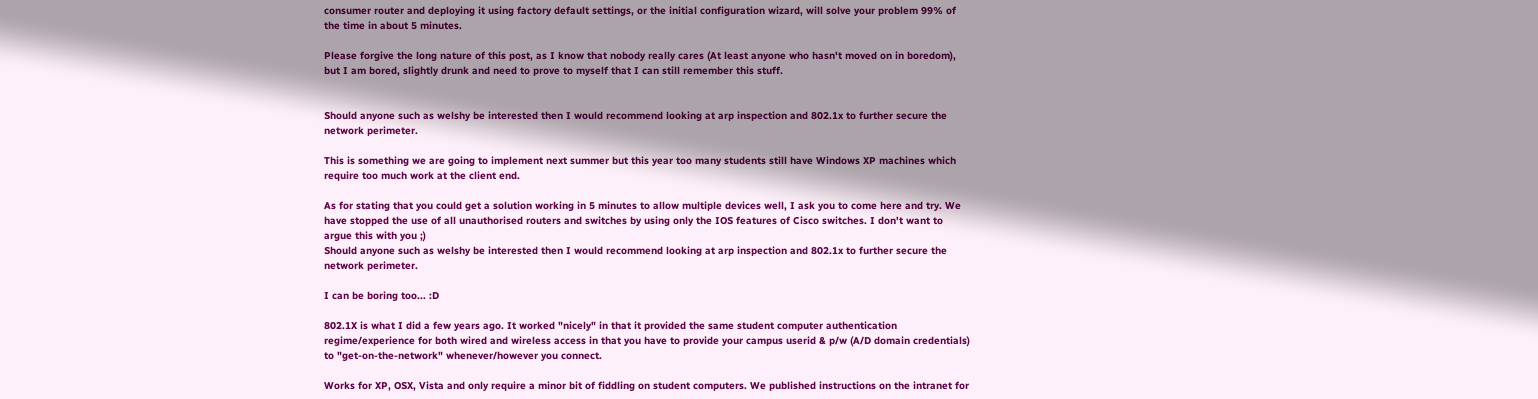consumer router and deploying it using factory default settings, or the initial configuration wizard, will solve your problem 99% of the time in about 5 minutes.

Please forgive the long nature of this post, as I know that nobody really cares (At least anyone who hasn't moved on in boredom), but I am bored, slightly drunk and need to prove to myself that I can still remember this stuff.


Should anyone such as welshy be interested then I would recommend looking at arp inspection and 802.1x to further secure the network perimeter.

This is something we are going to implement next summer but this year too many students still have Windows XP machines which require too much work at the client end.

As for stating that you could get a solution working in 5 minutes to allow multiple devices well, I ask you to come here and try. We have stopped the use of all unauthorised routers and switches by using only the IOS features of Cisco switches. I don't want to argue this with you ;)
Should anyone such as welshy be interested then I would recommend looking at arp inspection and 802.1x to further secure the network perimeter.

I can be boring too... :D

802.1X is what I did a few years ago. It worked "nicely" in that it provided the same student computer authentication regime/experience for both wired and wireless access in that you have to provide your campus userid & p/w (A/D domain credentials) to "get-on-the-network" whenever/however you connect.

Works for XP, OSX, Vista and only require a minor bit of fiddling on student computers. We published instructions on the intranet for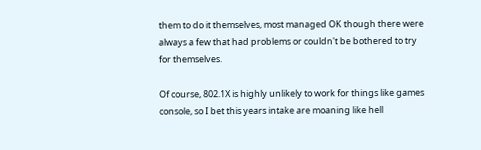them to do it themselves, most managed OK though there were always a few that had problems or couldn't be bothered to try for themselves.

Of course, 802.1X is highly unlikely to work for things like games console, so I bet this years intake are moaning like hell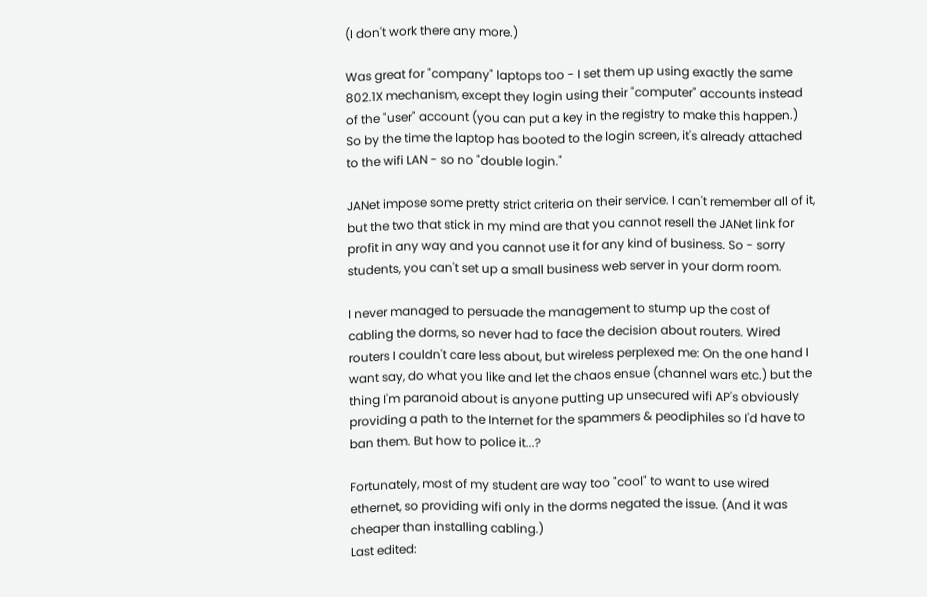(I don't work there any more.)

Was great for "company" laptops too - I set them up using exactly the same 802.1X mechanism, except they login using their "computer" accounts instead of the "user" account (you can put a key in the registry to make this happen.) So by the time the laptop has booted to the login screen, it's already attached to the wifi LAN - so no "double login."

JANet impose some pretty strict criteria on their service. I can't remember all of it, but the two that stick in my mind are that you cannot resell the JANet link for profit in any way and you cannot use it for any kind of business. So - sorry students, you can't set up a small business web server in your dorm room.

I never managed to persuade the management to stump up the cost of cabling the dorms, so never had to face the decision about routers. Wired routers I couldn't care less about, but wireless perplexed me: On the one hand I want say, do what you like and let the chaos ensue (channel wars etc.) but the thing I'm paranoid about is anyone putting up unsecured wifi AP's obviously providing a path to the Internet for the spammers & peodiphiles so I'd have to ban them. But how to police it...?

Fortunately, most of my student are way too "cool" to want to use wired ethernet, so providing wifi only in the dorms negated the issue. (And it was cheaper than installing cabling.)
Last edited: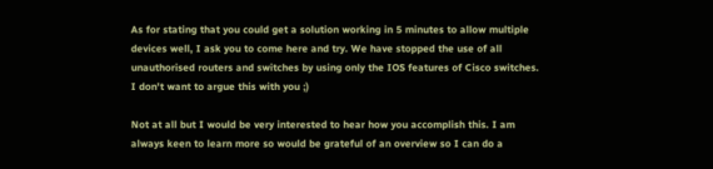As for stating that you could get a solution working in 5 minutes to allow multiple devices well, I ask you to come here and try. We have stopped the use of all unauthorised routers and switches by using only the IOS features of Cisco switches. I don't want to argue this with you ;)

Not at all but I would be very interested to hear how you accomplish this. I am always keen to learn more so would be grateful of an overview so I can do a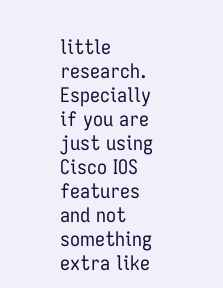little research. Especially if you are just using Cisco IOS features and not something extra like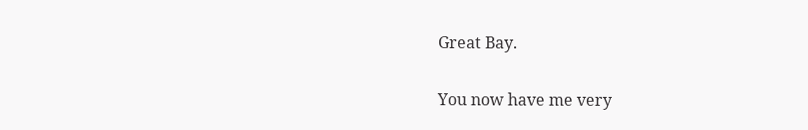Great Bay.

You now have me very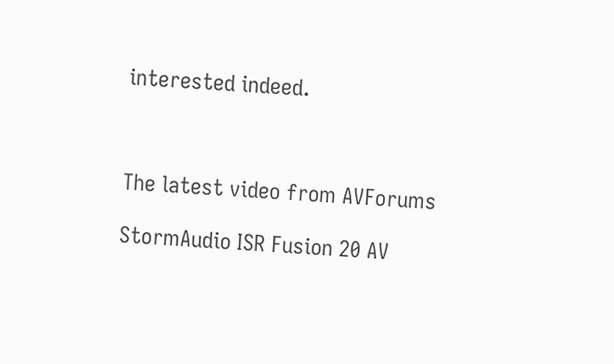interested indeed.



The latest video from AVForums

StormAudio ISR Fusion 20 AV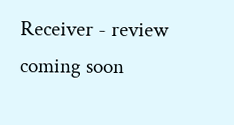Receiver - review coming soon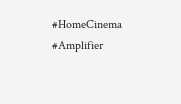#HomeCinema #Amplifier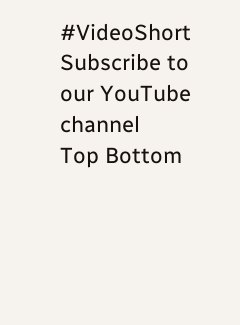#VideoShort
Subscribe to our YouTube channel
Top Bottom